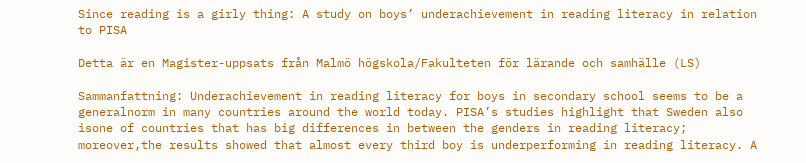Since reading is a girly thing: A study on boys’ underachievement in reading literacy in relation to PISA

Detta är en Magister-uppsats från Malmö högskola/Fakulteten för lärande och samhälle (LS)

Sammanfattning: Underachievement in reading literacy for boys in secondary school seems to be a generalnorm in many countries around the world today. PISA’s studies highlight that Sweden also isone of countries that has big differences in between the genders in reading literacy; moreover,the results showed that almost every third boy is underperforming in reading literacy. A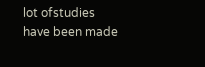lot ofstudies have been made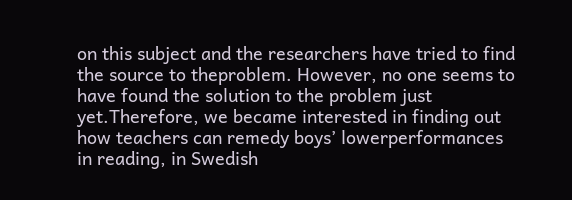on this subject and the researchers have tried to find the source to theproblem. However, no one seems to have found the solution to the problem just yet.Therefore, we became interested in finding out how teachers can remedy boys’ lowerperformances in reading, in Swedish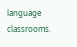language classrooms.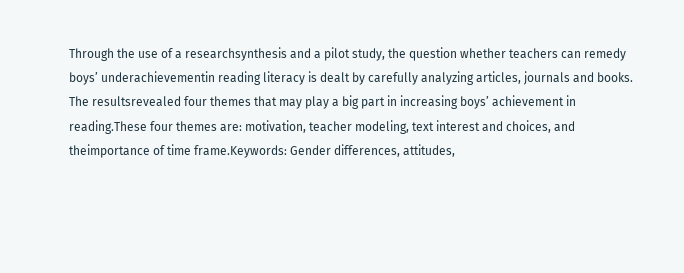Through the use of a researchsynthesis and a pilot study, the question whether teachers can remedy boys’ underachievementin reading literacy is dealt by carefully analyzing articles, journals and books. The resultsrevealed four themes that may play a big part in increasing boys’ achievement in reading.These four themes are: motivation, teacher modeling, text interest and choices, and theimportance of time frame.Keywords: Gender differences, attitudes,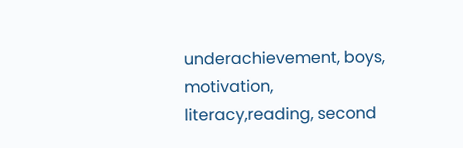underachievement, boys, motivation, literacy,reading, second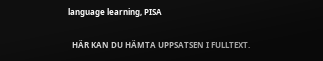language learning, PISA

  HÄR KAN DU HÄMTA UPPSATSEN I FULLTEXT.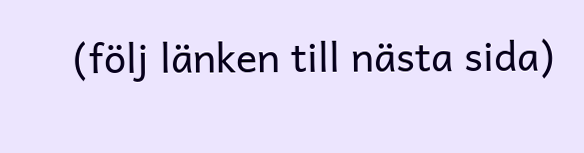(följ länken till nästa sida)